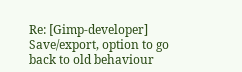Re: [Gimp-developer] Save/export, option to go back to old behaviour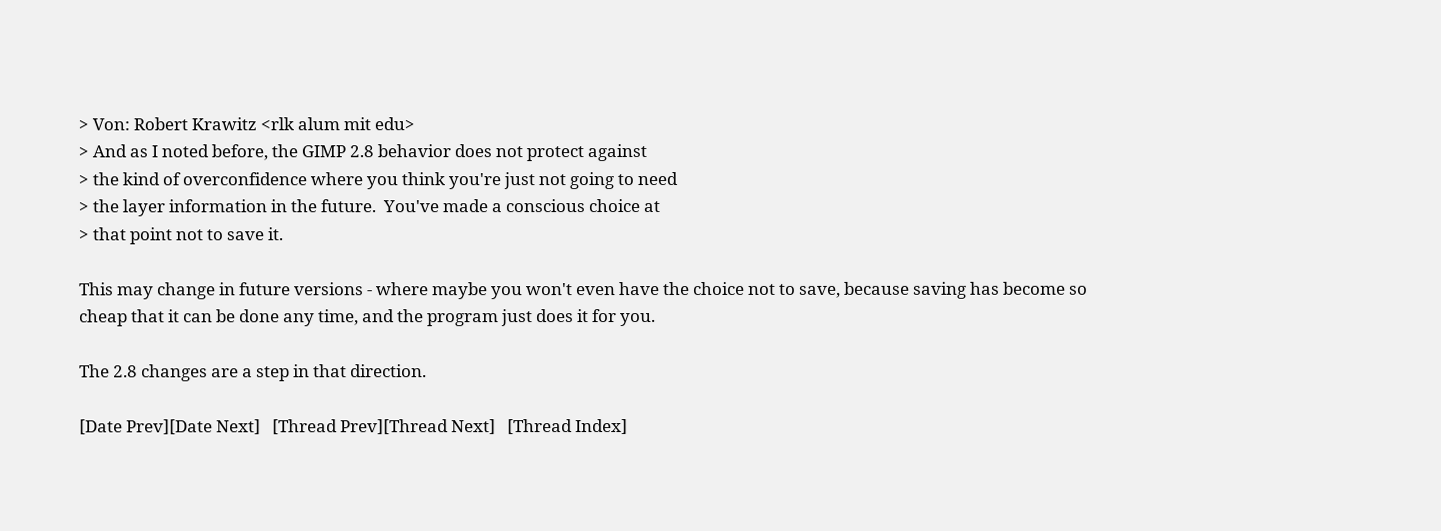> Von: Robert Krawitz <rlk alum mit edu>
> And as I noted before, the GIMP 2.8 behavior does not protect against
> the kind of overconfidence where you think you're just not going to need
> the layer information in the future.  You've made a conscious choice at
> that point not to save it.

This may change in future versions - where maybe you won't even have the choice not to save, because saving has become so cheap that it can be done any time, and the program just does it for you.

The 2.8 changes are a step in that direction.

[Date Prev][Date Next]   [Thread Prev][Thread Next]   [Thread Index]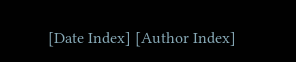[Date Index] [Author Index]